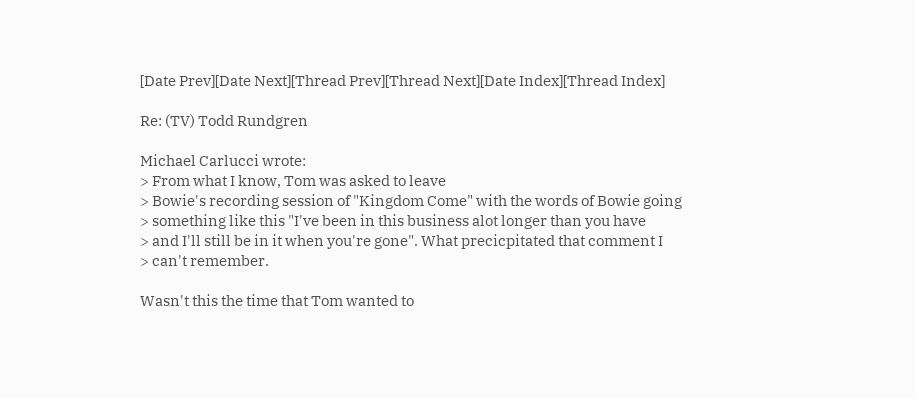[Date Prev][Date Next][Thread Prev][Thread Next][Date Index][Thread Index]

Re: (TV) Todd Rundgren

Michael Carlucci wrote:
> From what I know, Tom was asked to leave
> Bowie's recording session of "Kingdom Come" with the words of Bowie going
> something like this "I've been in this business alot longer than you have
> and I'll still be in it when you're gone". What precicpitated that comment I
> can't remember.

Wasn't this the time that Tom wanted to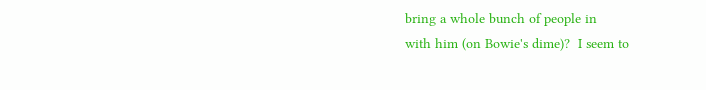bring a whole bunch of people in
with him (on Bowie's dime)?  I seem to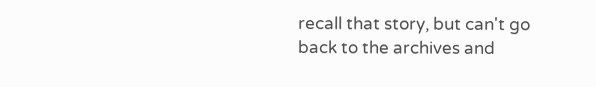recall that story, but can't go
back to the archives and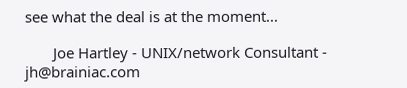see what the deal is at the moment...

       Joe Hartley - UNIX/network Consultant - jh@brainiac.com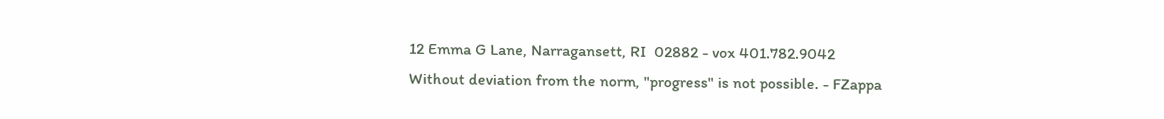12 Emma G Lane, Narragansett, RI  02882 - vox 401.782.9042
Without deviation from the norm, "progress" is not possible. - FZappa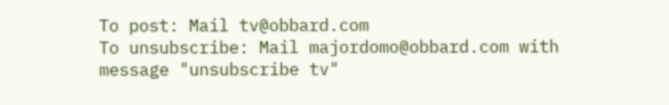To post: Mail tv@obbard.com
To unsubscribe: Mail majordomo@obbard.com with message "unsubscribe tv"